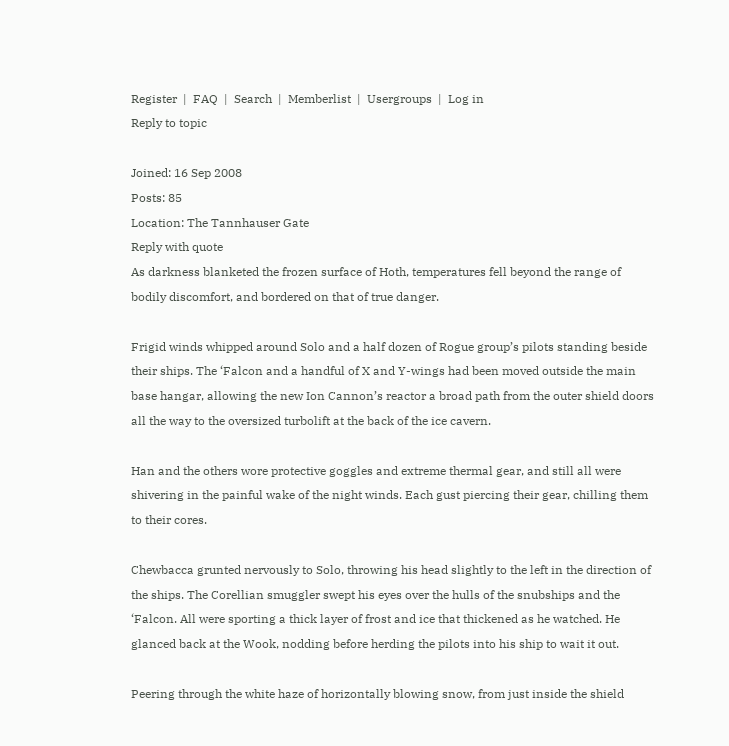Register  |  FAQ  |  Search  |  Memberlist  |  Usergroups  |  Log in
Reply to topic

Joined: 16 Sep 2008
Posts: 85
Location: The Tannhauser Gate
Reply with quote
As darkness blanketed the frozen surface of Hoth, temperatures fell beyond the range of bodily discomfort, and bordered on that of true danger.

Frigid winds whipped around Solo and a half dozen of Rogue group’s pilots standing beside their ships. The ‘Falcon and a handful of X and Y-wings had been moved outside the main base hangar, allowing the new Ion Cannon’s reactor a broad path from the outer shield doors all the way to the oversized turbolift at the back of the ice cavern.

Han and the others wore protective goggles and extreme thermal gear, and still all were shivering in the painful wake of the night winds. Each gust piercing their gear, chilling them to their cores.

Chewbacca grunted nervously to Solo, throwing his head slightly to the left in the direction of the ships. The Corellian smuggler swept his eyes over the hulls of the snubships and the ‘Falcon. All were sporting a thick layer of frost and ice that thickened as he watched. He glanced back at the Wook, nodding before herding the pilots into his ship to wait it out.

Peering through the white haze of horizontally blowing snow, from just inside the shield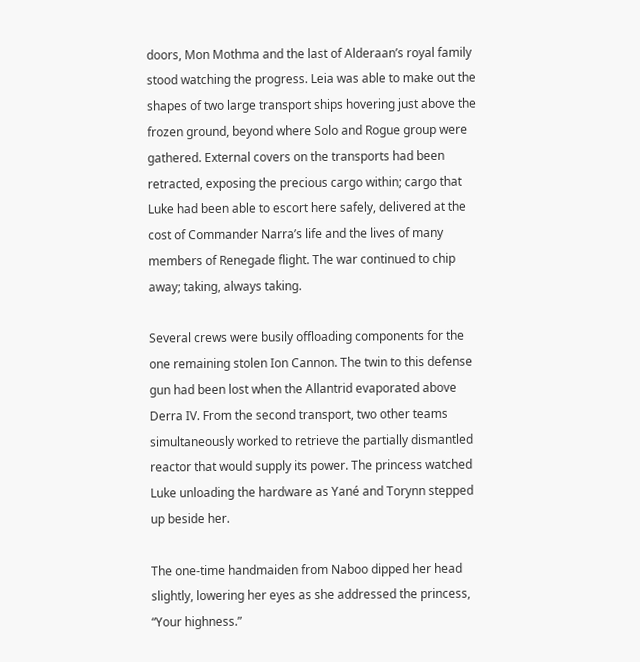doors, Mon Mothma and the last of Alderaan’s royal family stood watching the progress. Leia was able to make out the shapes of two large transport ships hovering just above the frozen ground, beyond where Solo and Rogue group were gathered. External covers on the transports had been retracted, exposing the precious cargo within; cargo that Luke had been able to escort here safely, delivered at the cost of Commander Narra’s life and the lives of many members of Renegade flight. The war continued to chip away; taking, always taking.

Several crews were busily offloading components for the one remaining stolen Ion Cannon. The twin to this defense gun had been lost when the Allantrid evaporated above Derra IV. From the second transport, two other teams simultaneously worked to retrieve the partially dismantled reactor that would supply its power. The princess watched Luke unloading the hardware as Yané and Torynn stepped up beside her.

The one-time handmaiden from Naboo dipped her head slightly, lowering her eyes as she addressed the princess, “Your highness.”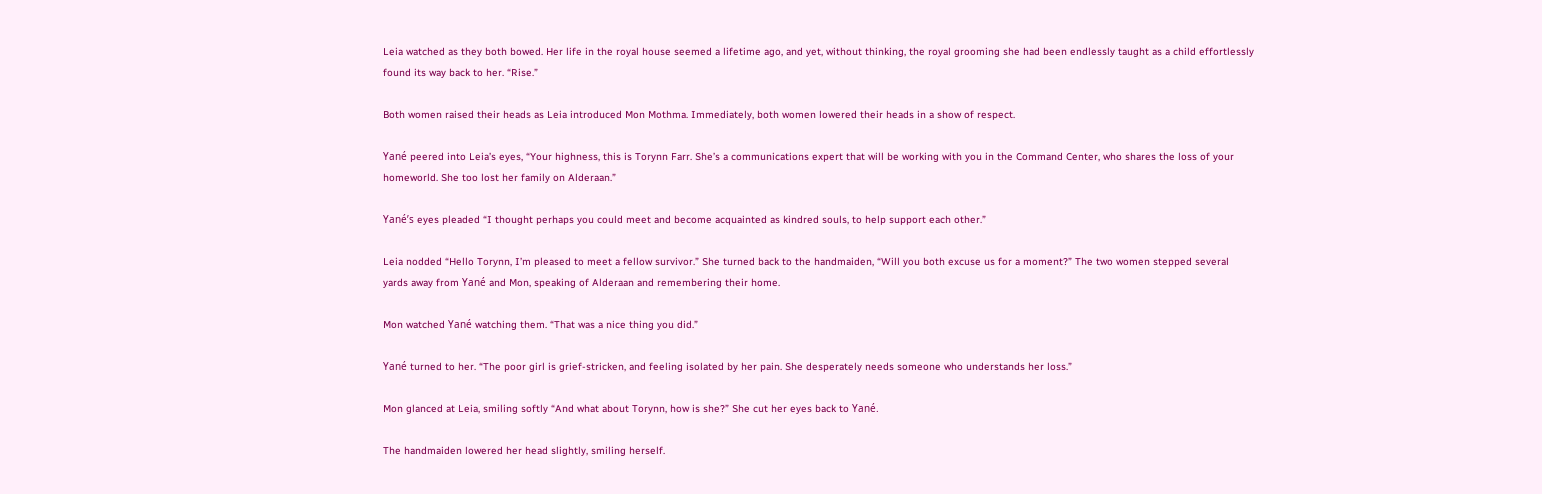Leia watched as they both bowed. Her life in the royal house seemed a lifetime ago, and yet, without thinking, the royal grooming she had been endlessly taught as a child effortlessly found its way back to her. “Rise.”

Both women raised their heads as Leia introduced Mon Mothma. Immediately, both women lowered their heads in a show of respect.

Yané peered into Leia’s eyes, “Your highness, this is Torynn Farr. She’s a communications expert that will be working with you in the Command Center, who shares the loss of your homeworld. She too lost her family on Alderaan.”

Yané’s eyes pleaded “I thought perhaps you could meet and become acquainted as kindred souls, to help support each other.”

Leia nodded “Hello Torynn, I’m pleased to meet a fellow survivor.” She turned back to the handmaiden, “Will you both excuse us for a moment?” The two women stepped several yards away from Yané and Mon, speaking of Alderaan and remembering their home.

Mon watched Yané watching them. “That was a nice thing you did.”

Yané turned to her. “The poor girl is grief-stricken, and feeling isolated by her pain. She desperately needs someone who understands her loss.”

Mon glanced at Leia, smiling softly “And what about Torynn, how is she?” She cut her eyes back to Yané.

The handmaiden lowered her head slightly, smiling herself.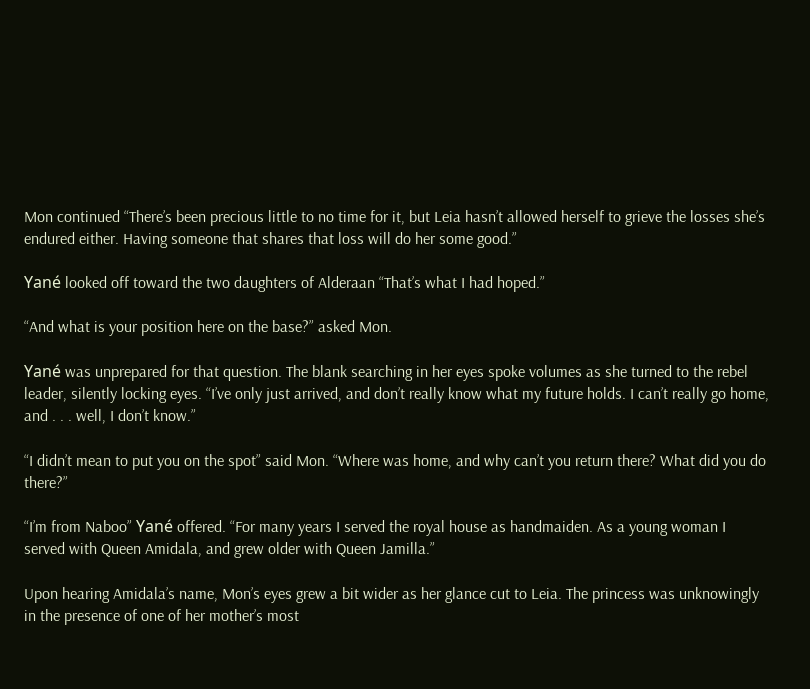Mon continued “There’s been precious little to no time for it, but Leia hasn’t allowed herself to grieve the losses she’s endured either. Having someone that shares that loss will do her some good.”

Yané looked off toward the two daughters of Alderaan “That’s what I had hoped.”

“And what is your position here on the base?” asked Mon.

Yané was unprepared for that question. The blank searching in her eyes spoke volumes as she turned to the rebel leader, silently locking eyes. “I’ve only just arrived, and don’t really know what my future holds. I can’t really go home, and . . . well, I don’t know.”

“I didn’t mean to put you on the spot” said Mon. “Where was home, and why can’t you return there? What did you do there?”

“I’m from Naboo” Yané offered. “For many years I served the royal house as handmaiden. As a young woman I served with Queen Amidala, and grew older with Queen Jamilla.”

Upon hearing Amidala’s name, Mon’s eyes grew a bit wider as her glance cut to Leia. The princess was unknowingly in the presence of one of her mother’s most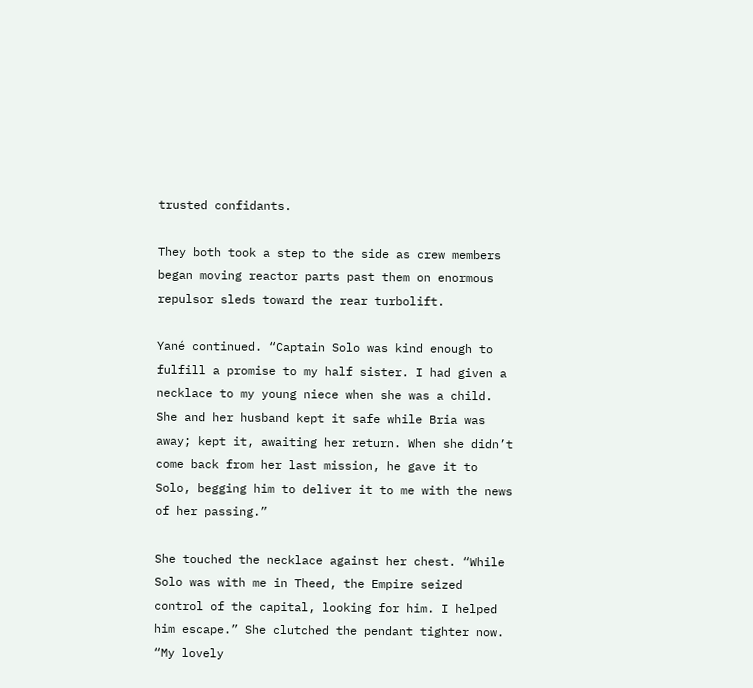trusted confidants.

They both took a step to the side as crew members began moving reactor parts past them on enormous repulsor sleds toward the rear turbolift.

Yané continued. “Captain Solo was kind enough to fulfill a promise to my half sister. I had given a necklace to my young niece when she was a child. She and her husband kept it safe while Bria was away; kept it, awaiting her return. When she didn’t come back from her last mission, he gave it to Solo, begging him to deliver it to me with the news of her passing.”

She touched the necklace against her chest. “While Solo was with me in Theed, the Empire seized control of the capital, looking for him. I helped him escape.” She clutched the pendant tighter now. “My lovely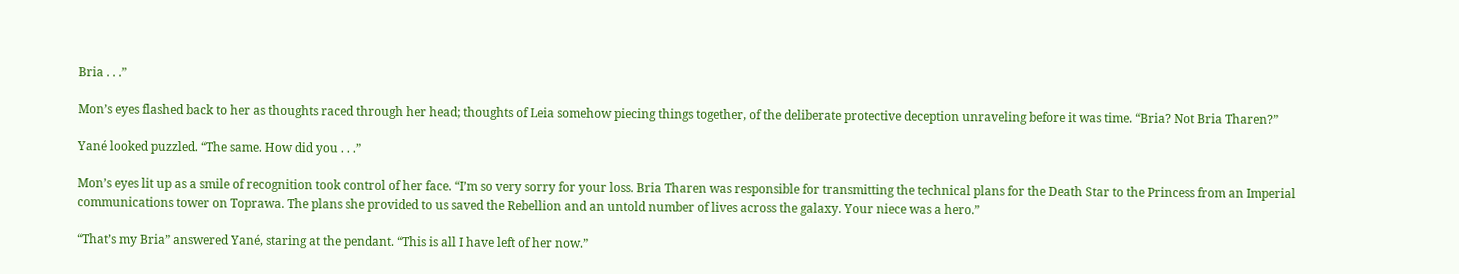Bria . . .”

Mon’s eyes flashed back to her as thoughts raced through her head; thoughts of Leia somehow piecing things together, of the deliberate protective deception unraveling before it was time. “Bria? Not Bria Tharen?”

Yané looked puzzled. “The same. How did you . . .”

Mon’s eyes lit up as a smile of recognition took control of her face. “I’m so very sorry for your loss. Bria Tharen was responsible for transmitting the technical plans for the Death Star to the Princess from an Imperial communications tower on Toprawa. The plans she provided to us saved the Rebellion and an untold number of lives across the galaxy. Your niece was a hero.”

“That’s my Bria” answered Yané, staring at the pendant. “This is all I have left of her now.”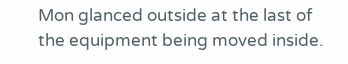Mon glanced outside at the last of the equipment being moved inside.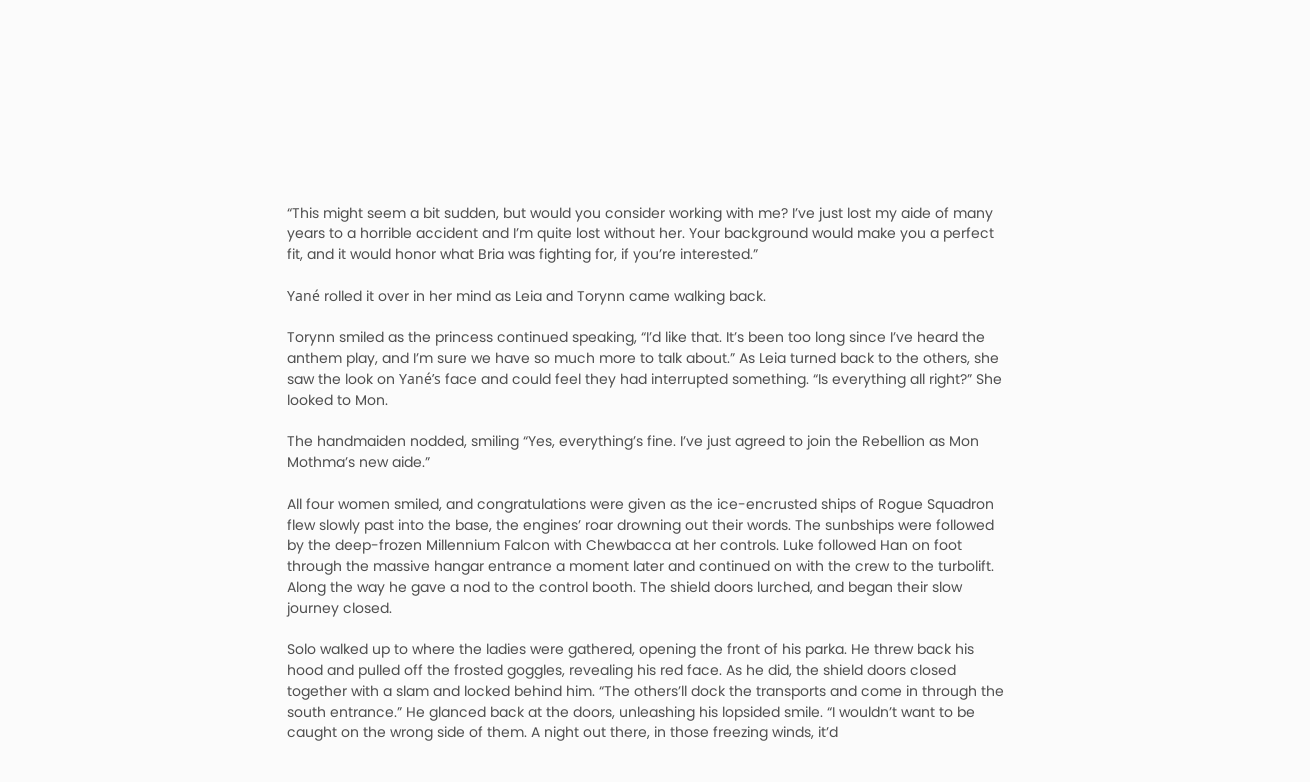“This might seem a bit sudden, but would you consider working with me? I’ve just lost my aide of many years to a horrible accident and I’m quite lost without her. Your background would make you a perfect fit, and it would honor what Bria was fighting for, if you’re interested.”

Yané rolled it over in her mind as Leia and Torynn came walking back.

Torynn smiled as the princess continued speaking, “I’d like that. It’s been too long since I’ve heard the anthem play, and I’m sure we have so much more to talk about.” As Leia turned back to the others, she saw the look on Yané’s face and could feel they had interrupted something. “Is everything all right?” She looked to Mon.

The handmaiden nodded, smiling “Yes, everything’s fine. I’ve just agreed to join the Rebellion as Mon Mothma’s new aide.”

All four women smiled, and congratulations were given as the ice-encrusted ships of Rogue Squadron flew slowly past into the base, the engines’ roar drowning out their words. The sunbships were followed by the deep-frozen Millennium Falcon with Chewbacca at her controls. Luke followed Han on foot through the massive hangar entrance a moment later and continued on with the crew to the turbolift. Along the way he gave a nod to the control booth. The shield doors lurched, and began their slow journey closed.

Solo walked up to where the ladies were gathered, opening the front of his parka. He threw back his hood and pulled off the frosted goggles, revealing his red face. As he did, the shield doors closed together with a slam and locked behind him. “The others’ll dock the transports and come in through the south entrance.” He glanced back at the doors, unleashing his lopsided smile. “I wouldn’t want to be caught on the wrong side of them. A night out there, in those freezing winds, it’d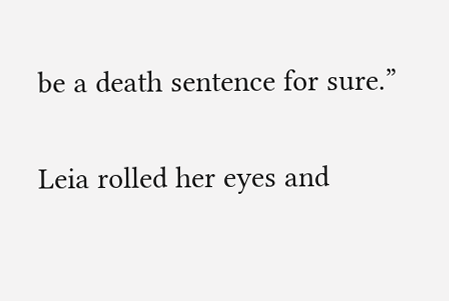be a death sentence for sure.”

Leia rolled her eyes and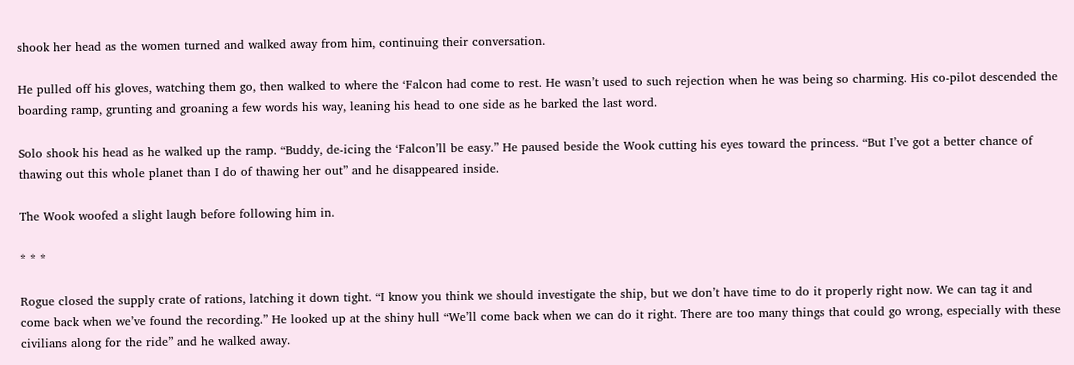shook her head as the women turned and walked away from him, continuing their conversation.

He pulled off his gloves, watching them go, then walked to where the ‘Falcon had come to rest. He wasn’t used to such rejection when he was being so charming. His co-pilot descended the boarding ramp, grunting and groaning a few words his way, leaning his head to one side as he barked the last word.

Solo shook his head as he walked up the ramp. “Buddy, de-icing the ‘Falcon’ll be easy.” He paused beside the Wook cutting his eyes toward the princess. “But I’ve got a better chance of thawing out this whole planet than I do of thawing her out” and he disappeared inside.

The Wook woofed a slight laugh before following him in.

* * *

Rogue closed the supply crate of rations, latching it down tight. “I know you think we should investigate the ship, but we don’t have time to do it properly right now. We can tag it and come back when we’ve found the recording.” He looked up at the shiny hull “We’ll come back when we can do it right. There are too many things that could go wrong, especially with these civilians along for the ride” and he walked away.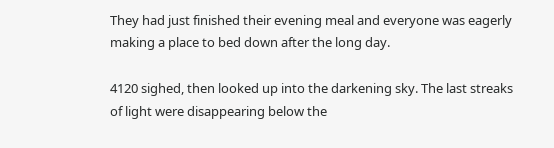They had just finished their evening meal and everyone was eagerly making a place to bed down after the long day.

4120 sighed, then looked up into the darkening sky. The last streaks of light were disappearing below the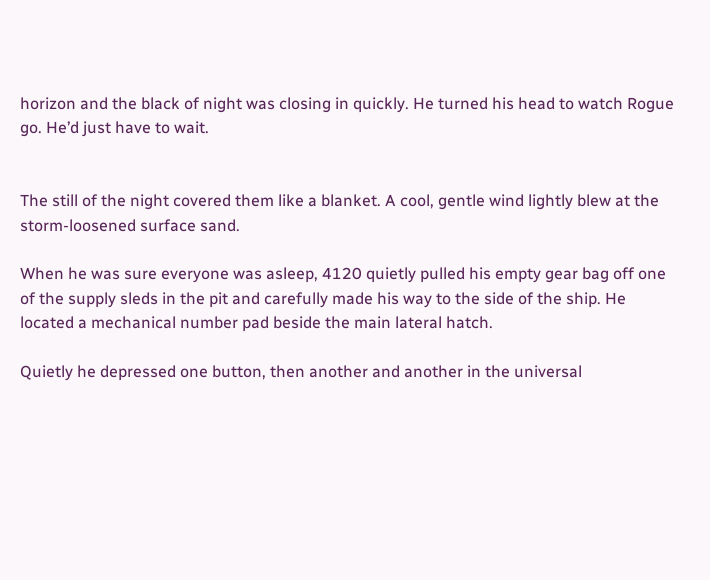horizon and the black of night was closing in quickly. He turned his head to watch Rogue go. He’d just have to wait.


The still of the night covered them like a blanket. A cool, gentle wind lightly blew at the storm-loosened surface sand.

When he was sure everyone was asleep, 4120 quietly pulled his empty gear bag off one of the supply sleds in the pit and carefully made his way to the side of the ship. He located a mechanical number pad beside the main lateral hatch.

Quietly he depressed one button, then another and another in the universal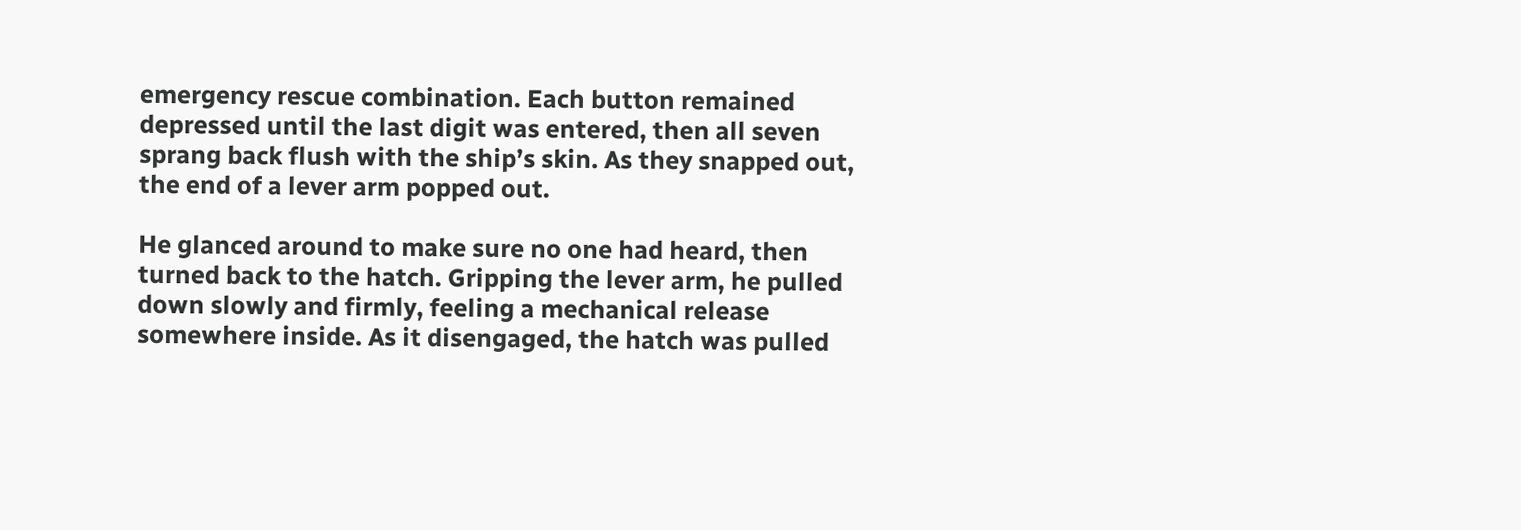emergency rescue combination. Each button remained depressed until the last digit was entered, then all seven sprang back flush with the ship’s skin. As they snapped out, the end of a lever arm popped out.

He glanced around to make sure no one had heard, then turned back to the hatch. Gripping the lever arm, he pulled down slowly and firmly, feeling a mechanical release somewhere inside. As it disengaged, the hatch was pulled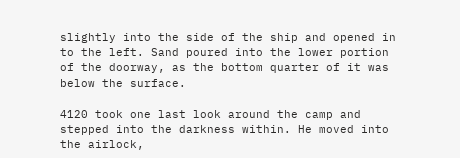slightly into the side of the ship and opened in to the left. Sand poured into the lower portion of the doorway, as the bottom quarter of it was below the surface.

4120 took one last look around the camp and stepped into the darkness within. He moved into the airlock,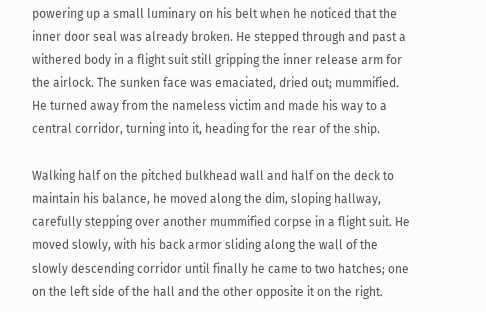powering up a small luminary on his belt when he noticed that the inner door seal was already broken. He stepped through and past a withered body in a flight suit still gripping the inner release arm for the airlock. The sunken face was emaciated, dried out; mummified. He turned away from the nameless victim and made his way to a central corridor, turning into it, heading for the rear of the ship.

Walking half on the pitched bulkhead wall and half on the deck to maintain his balance, he moved along the dim, sloping hallway, carefully stepping over another mummified corpse in a flight suit. He moved slowly, with his back armor sliding along the wall of the slowly descending corridor until finally he came to two hatches; one on the left side of the hall and the other opposite it on the right.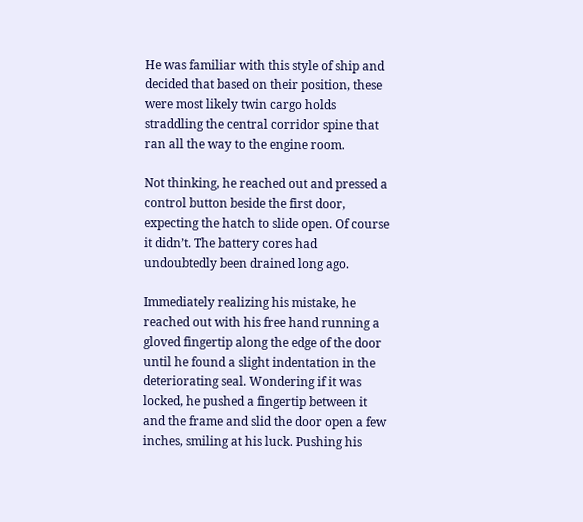He was familiar with this style of ship and decided that based on their position, these were most likely twin cargo holds straddling the central corridor spine that ran all the way to the engine room.

Not thinking, he reached out and pressed a control button beside the first door, expecting the hatch to slide open. Of course it didn’t. The battery cores had undoubtedly been drained long ago.

Immediately realizing his mistake, he reached out with his free hand running a gloved fingertip along the edge of the door until he found a slight indentation in the deteriorating seal. Wondering if it was locked, he pushed a fingertip between it and the frame and slid the door open a few inches, smiling at his luck. Pushing his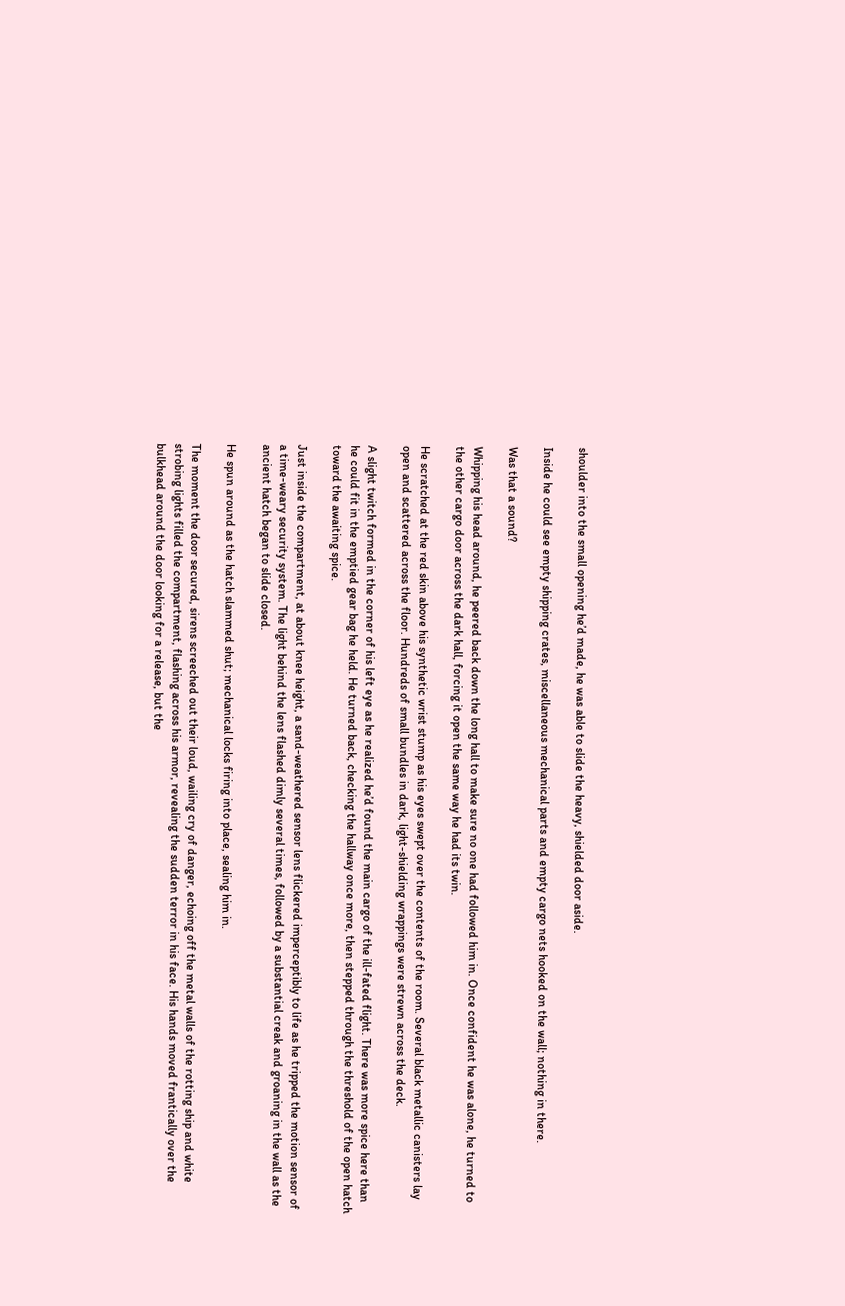shoulder into the small opening he’d made, he was able to slide the heavy, shielded door aside.

Inside he could see empty shipping crates, miscellaneous mechanical parts and empty cargo nets hooked on the wall; nothing in there.

Was that a sound?

Whipping his head around, he peered back down the long hall to make sure no one had followed him in. Once confident he was alone, he turned to the other cargo door across the dark hall, forcing it open the same way he had its twin.

He scratched at the red skin above his synthetic wrist stump as his eyes swept over the contents of the room. Several black metallic canisters lay open and scattered across the floor. Hundreds of small bundles in dark, light-shielding wrappings were strewn across the deck.

A slight twitch formed in the corner of his left eye as he realized he’d found the main cargo of the ill-fated flight. There was more spice here than he could fit in the emptied gear bag he held. He turned back, checking the hallway once more, then stepped through the threshold of the open hatch toward the awaiting spice.

Just inside the compartment, at about knee height, a sand-weathered sensor lens flickered imperceptibly to life as he tripped the motion sensor of a time-weary security system. The light behind the lens flashed dimly several times, followed by a substantial creak and groaning in the wall as the ancient hatch began to slide closed.

He spun around as the hatch slammed shut; mechanical locks firing into place, sealing him in.

The moment the door secured, sirens screeched out their loud, wailing cry of danger, echoing off the metal walls of the rotting ship and white strobing lights filled the compartment, flashing across his armor, revealing the sudden terror in his face. His hands moved frantically over the bulkhead around the door looking for a release, but the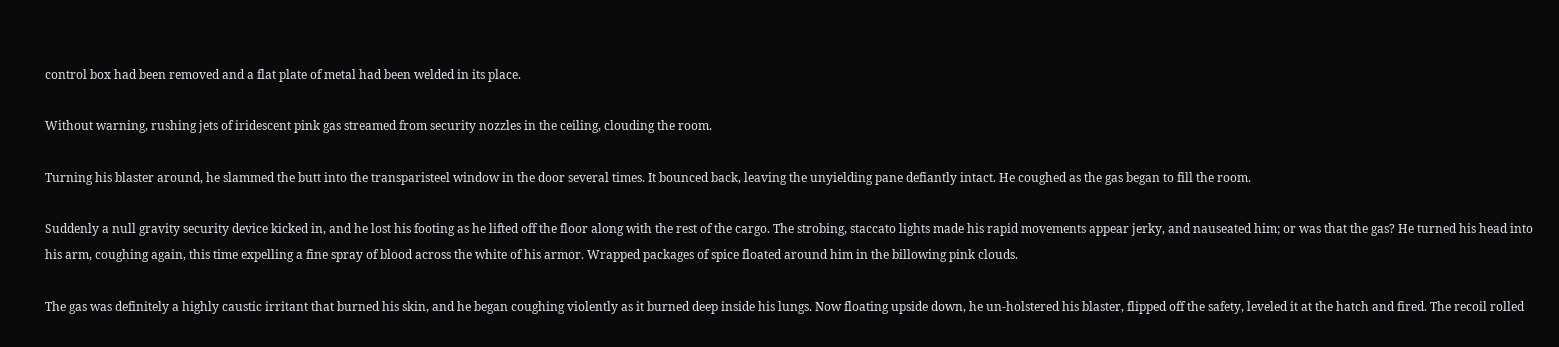control box had been removed and a flat plate of metal had been welded in its place.

Without warning, rushing jets of iridescent pink gas streamed from security nozzles in the ceiling, clouding the room.

Turning his blaster around, he slammed the butt into the transparisteel window in the door several times. It bounced back, leaving the unyielding pane defiantly intact. He coughed as the gas began to fill the room.

Suddenly a null gravity security device kicked in, and he lost his footing as he lifted off the floor along with the rest of the cargo. The strobing, staccato lights made his rapid movements appear jerky, and nauseated him; or was that the gas? He turned his head into his arm, coughing again, this time expelling a fine spray of blood across the white of his armor. Wrapped packages of spice floated around him in the billowing pink clouds.

The gas was definitely a highly caustic irritant that burned his skin, and he began coughing violently as it burned deep inside his lungs. Now floating upside down, he un-holstered his blaster, flipped off the safety, leveled it at the hatch and fired. The recoil rolled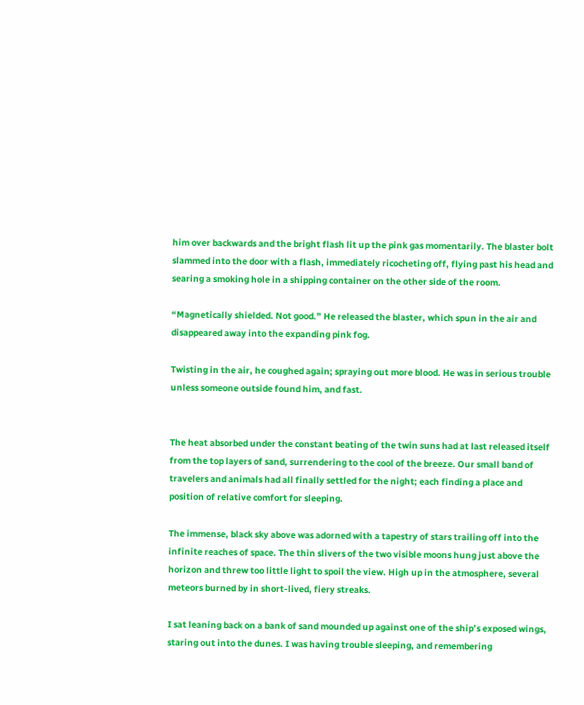him over backwards and the bright flash lit up the pink gas momentarily. The blaster bolt slammed into the door with a flash, immediately ricocheting off, flying past his head and searing a smoking hole in a shipping container on the other side of the room.

“Magnetically shielded. Not good.” He released the blaster, which spun in the air and disappeared away into the expanding pink fog.

Twisting in the air, he coughed again; spraying out more blood. He was in serious trouble unless someone outside found him, and fast.


The heat absorbed under the constant beating of the twin suns had at last released itself from the top layers of sand, surrendering to the cool of the breeze. Our small band of travelers and animals had all finally settled for the night; each finding a place and position of relative comfort for sleeping.

The immense, black sky above was adorned with a tapestry of stars trailing off into the infinite reaches of space. The thin slivers of the two visible moons hung just above the horizon and threw too little light to spoil the view. High up in the atmosphere, several meteors burned by in short-lived, fiery streaks.

I sat leaning back on a bank of sand mounded up against one of the ship’s exposed wings, staring out into the dunes. I was having trouble sleeping, and remembering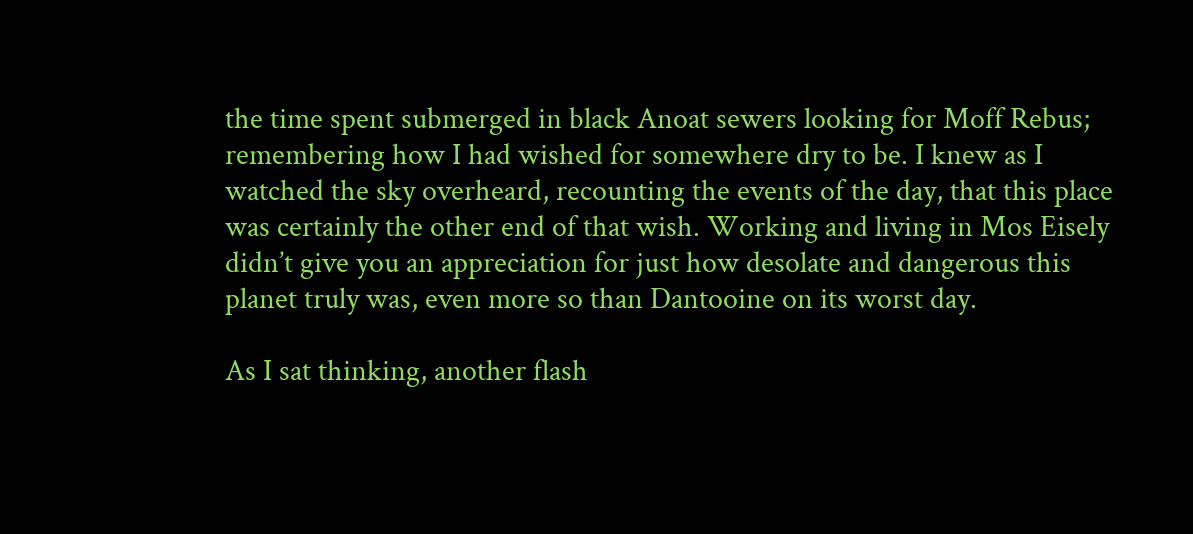the time spent submerged in black Anoat sewers looking for Moff Rebus; remembering how I had wished for somewhere dry to be. I knew as I watched the sky overheard, recounting the events of the day, that this place was certainly the other end of that wish. Working and living in Mos Eisely didn’t give you an appreciation for just how desolate and dangerous this planet truly was, even more so than Dantooine on its worst day.

As I sat thinking, another flash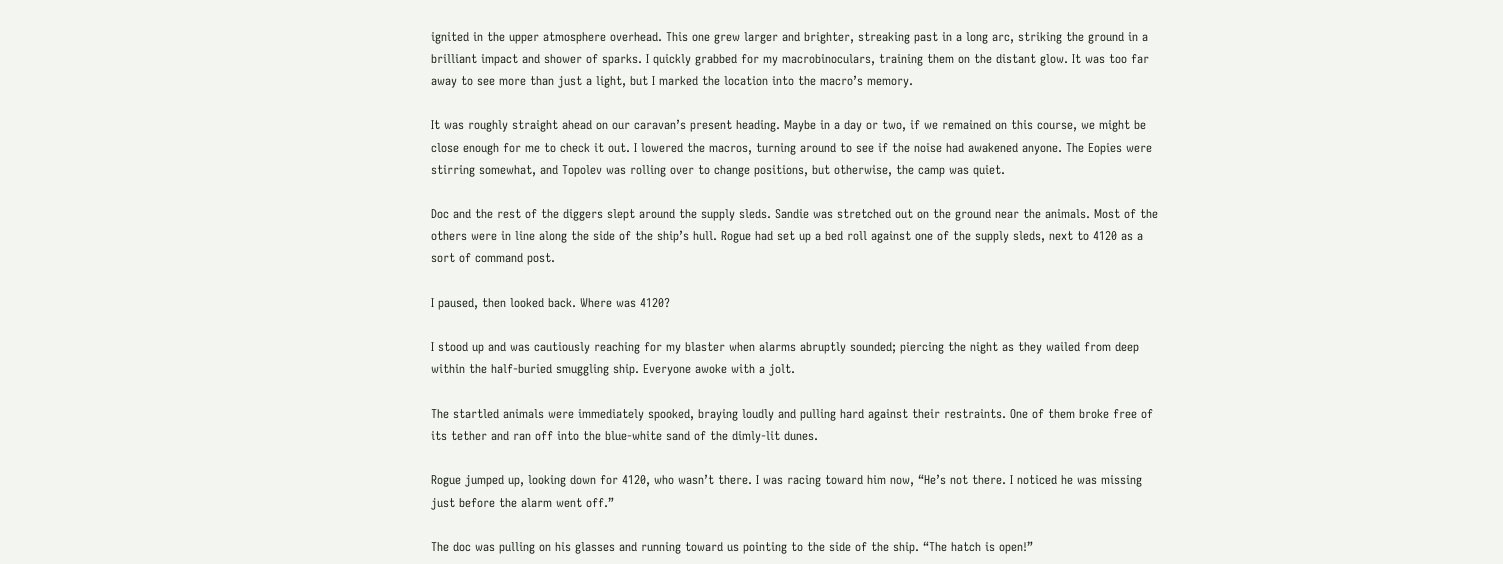ignited in the upper atmosphere overhead. This one grew larger and brighter, streaking past in a long arc, striking the ground in a brilliant impact and shower of sparks. I quickly grabbed for my macrobinoculars, training them on the distant glow. It was too far away to see more than just a light, but I marked the location into the macro’s memory.

It was roughly straight ahead on our caravan’s present heading. Maybe in a day or two, if we remained on this course, we might be close enough for me to check it out. I lowered the macros, turning around to see if the noise had awakened anyone. The Eopies were stirring somewhat, and Topolev was rolling over to change positions, but otherwise, the camp was quiet.

Doc and the rest of the diggers slept around the supply sleds. Sandie was stretched out on the ground near the animals. Most of the others were in line along the side of the ship’s hull. Rogue had set up a bed roll against one of the supply sleds, next to 4120 as a sort of command post.

I paused, then looked back. Where was 4120?

I stood up and was cautiously reaching for my blaster when alarms abruptly sounded; piercing the night as they wailed from deep within the half-buried smuggling ship. Everyone awoke with a jolt.

The startled animals were immediately spooked, braying loudly and pulling hard against their restraints. One of them broke free of its tether and ran off into the blue-white sand of the dimly-lit dunes.

Rogue jumped up, looking down for 4120, who wasn’t there. I was racing toward him now, “He’s not there. I noticed he was missing just before the alarm went off.”

The doc was pulling on his glasses and running toward us pointing to the side of the ship. “The hatch is open!”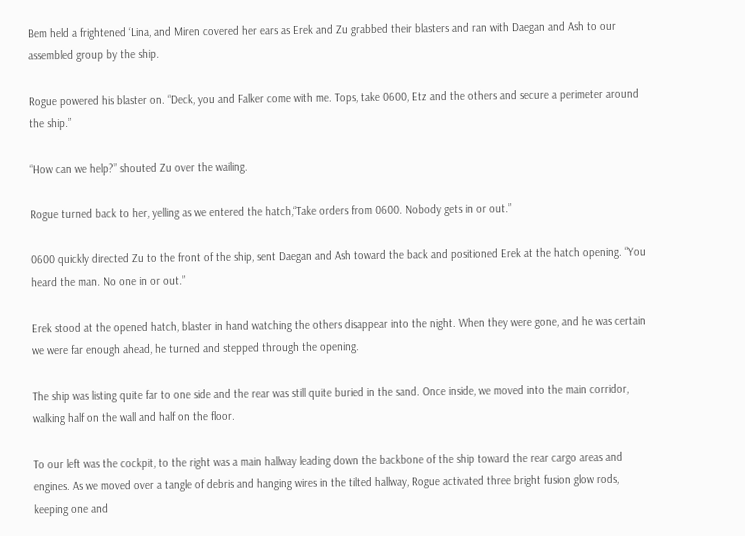Bem held a frightened ‘Lina, and Miren covered her ears as Erek and Zu grabbed their blasters and ran with Daegan and Ash to our assembled group by the ship.

Rogue powered his blaster on. “Deck, you and Falker come with me. Tops, take 0600, Etz and the others and secure a perimeter around the ship.”

“How can we help?” shouted Zu over the wailing.

Rogue turned back to her, yelling as we entered the hatch,“Take orders from 0600. Nobody gets in or out.”

0600 quickly directed Zu to the front of the ship, sent Daegan and Ash toward the back and positioned Erek at the hatch opening. “You heard the man. No one in or out.”

Erek stood at the opened hatch, blaster in hand watching the others disappear into the night. When they were gone, and he was certain we were far enough ahead, he turned and stepped through the opening.

The ship was listing quite far to one side and the rear was still quite buried in the sand. Once inside, we moved into the main corridor, walking half on the wall and half on the floor.

To our left was the cockpit, to the right was a main hallway leading down the backbone of the ship toward the rear cargo areas and engines. As we moved over a tangle of debris and hanging wires in the tilted hallway, Rogue activated three bright fusion glow rods, keeping one and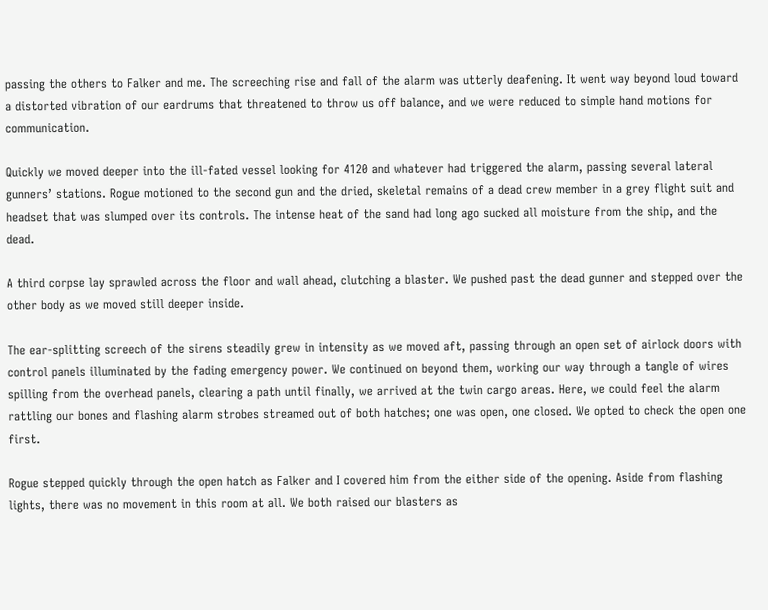passing the others to Falker and me. The screeching rise and fall of the alarm was utterly deafening. It went way beyond loud toward a distorted vibration of our eardrums that threatened to throw us off balance, and we were reduced to simple hand motions for communication.

Quickly we moved deeper into the ill-fated vessel looking for 4120 and whatever had triggered the alarm, passing several lateral gunners’ stations. Rogue motioned to the second gun and the dried, skeletal remains of a dead crew member in a grey flight suit and headset that was slumped over its controls. The intense heat of the sand had long ago sucked all moisture from the ship, and the dead.

A third corpse lay sprawled across the floor and wall ahead, clutching a blaster. We pushed past the dead gunner and stepped over the other body as we moved still deeper inside.

The ear-splitting screech of the sirens steadily grew in intensity as we moved aft, passing through an open set of airlock doors with control panels illuminated by the fading emergency power. We continued on beyond them, working our way through a tangle of wires spilling from the overhead panels, clearing a path until finally, we arrived at the twin cargo areas. Here, we could feel the alarm rattling our bones and flashing alarm strobes streamed out of both hatches; one was open, one closed. We opted to check the open one first.

Rogue stepped quickly through the open hatch as Falker and I covered him from the either side of the opening. Aside from flashing lights, there was no movement in this room at all. We both raised our blasters as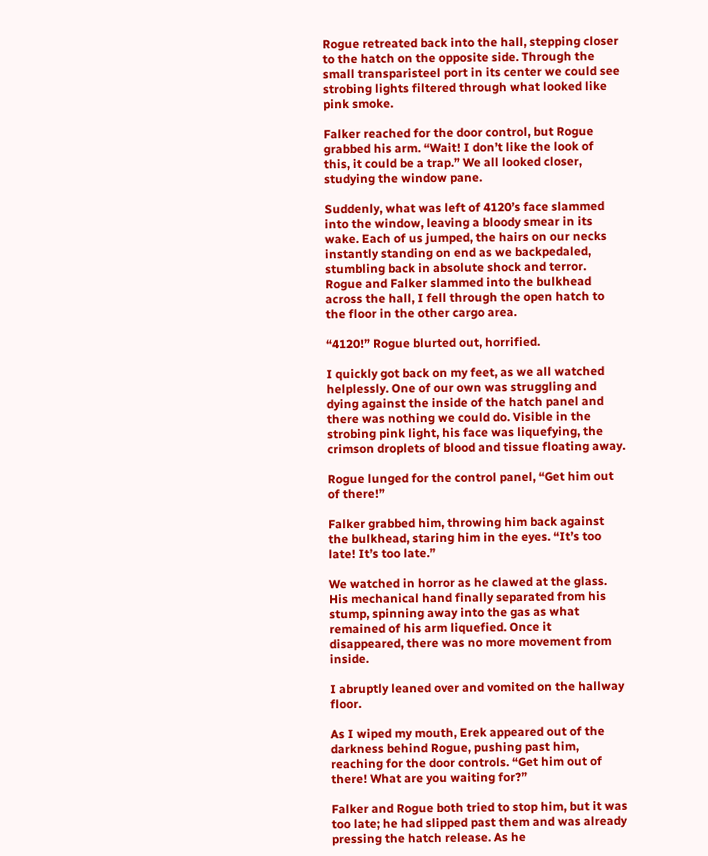Rogue retreated back into the hall, stepping closer to the hatch on the opposite side. Through the small transparisteel port in its center we could see strobing lights filtered through what looked like pink smoke.

Falker reached for the door control, but Rogue grabbed his arm. “Wait! I don’t like the look of this, it could be a trap.” We all looked closer, studying the window pane.

Suddenly, what was left of 4120’s face slammed into the window, leaving a bloody smear in its wake. Each of us jumped, the hairs on our necks instantly standing on end as we backpedaled, stumbling back in absolute shock and terror. Rogue and Falker slammed into the bulkhead across the hall, I fell through the open hatch to the floor in the other cargo area.

“4120!” Rogue blurted out, horrified.

I quickly got back on my feet, as we all watched helplessly. One of our own was struggling and dying against the inside of the hatch panel and there was nothing we could do. Visible in the strobing pink light, his face was liquefying, the crimson droplets of blood and tissue floating away.

Rogue lunged for the control panel, “Get him out of there!”

Falker grabbed him, throwing him back against the bulkhead, staring him in the eyes. “It’s too late! It’s too late.”

We watched in horror as he clawed at the glass. His mechanical hand finally separated from his stump, spinning away into the gas as what remained of his arm liquefied. Once it disappeared, there was no more movement from inside.

I abruptly leaned over and vomited on the hallway floor.

As I wiped my mouth, Erek appeared out of the darkness behind Rogue, pushing past him, reaching for the door controls. “Get him out of there! What are you waiting for?”

Falker and Rogue both tried to stop him, but it was too late; he had slipped past them and was already pressing the hatch release. As he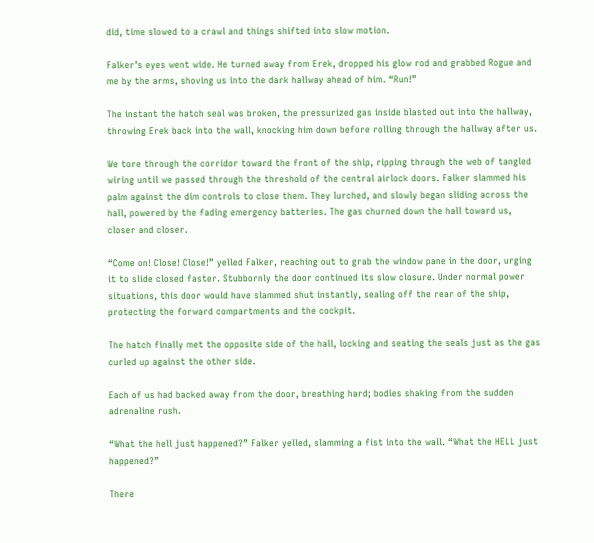did, time slowed to a crawl and things shifted into slow motion.

Falker’s eyes went wide. He turned away from Erek, dropped his glow rod and grabbed Rogue and me by the arms, shoving us into the dark hallway ahead of him. “Run!”

The instant the hatch seal was broken, the pressurized gas inside blasted out into the hallway, throwing Erek back into the wall, knocking him down before rolling through the hallway after us.

We tore through the corridor toward the front of the ship, ripping through the web of tangled wiring until we passed through the threshold of the central airlock doors. Falker slammed his palm against the dim controls to close them. They lurched, and slowly began sliding across the hall, powered by the fading emergency batteries. The gas churned down the hall toward us, closer and closer.

“Come on! Close! Close!” yelled Falker, reaching out to grab the window pane in the door, urging it to slide closed faster. Stubbornly the door continued its slow closure. Under normal power situations, this door would have slammed shut instantly, sealing off the rear of the ship, protecting the forward compartments and the cockpit.

The hatch finally met the opposite side of the hall, locking and seating the seals just as the gas curled up against the other side.

Each of us had backed away from the door, breathing hard; bodies shaking from the sudden adrenaline rush.

“What the hell just happened?” Falker yelled, slamming a fist into the wall. “What the HELL just happened?”

There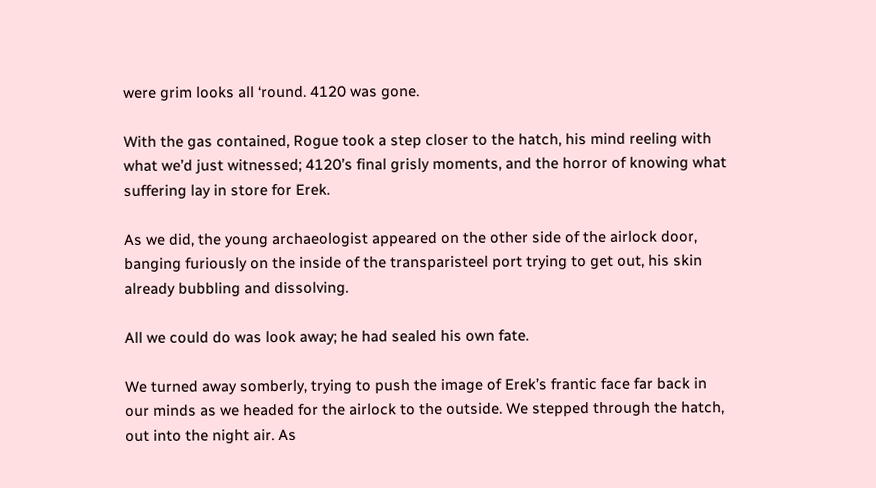were grim looks all ‘round. 4120 was gone.

With the gas contained, Rogue took a step closer to the hatch, his mind reeling with what we’d just witnessed; 4120’s final grisly moments, and the horror of knowing what suffering lay in store for Erek.

As we did, the young archaeologist appeared on the other side of the airlock door, banging furiously on the inside of the transparisteel port trying to get out, his skin already bubbling and dissolving.

All we could do was look away; he had sealed his own fate.

We turned away somberly, trying to push the image of Erek’s frantic face far back in our minds as we headed for the airlock to the outside. We stepped through the hatch, out into the night air. As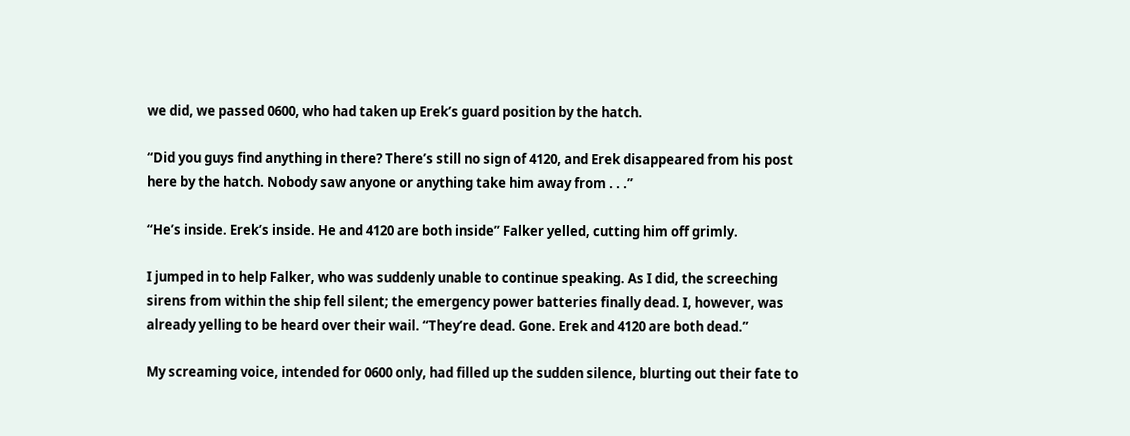we did, we passed 0600, who had taken up Erek’s guard position by the hatch.

“Did you guys find anything in there? There’s still no sign of 4120, and Erek disappeared from his post here by the hatch. Nobody saw anyone or anything take him away from . . .”

“He’s inside. Erek’s inside. He and 4120 are both inside” Falker yelled, cutting him off grimly.

I jumped in to help Falker, who was suddenly unable to continue speaking. As I did, the screeching sirens from within the ship fell silent; the emergency power batteries finally dead. I, however, was already yelling to be heard over their wail. “They’re dead. Gone. Erek and 4120 are both dead.”

My screaming voice, intended for 0600 only, had filled up the sudden silence, blurting out their fate to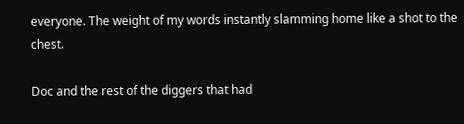everyone. The weight of my words instantly slamming home like a shot to the chest.

Doc and the rest of the diggers that had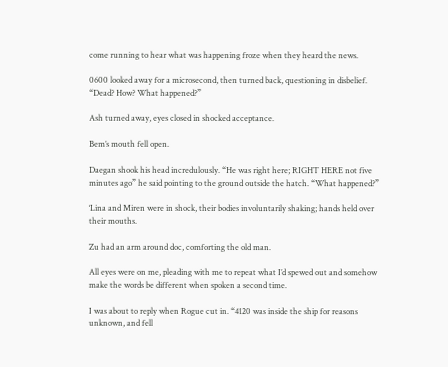come running to hear what was happening froze when they heard the news.

0600 looked away for a microsecond, then turned back, questioning in disbelief. “Dead? How? What happened?”

Ash turned away, eyes closed in shocked acceptance.

Bem’s mouth fell open.

Daegan shook his head incredulously. “He was right here; RIGHT HERE not five minutes ago” he said pointing to the ground outside the hatch. “What happened?”

‘Lina and Miren were in shock, their bodies involuntarily shaking; hands held over their mouths.

Zu had an arm around doc, comforting the old man.

All eyes were on me, pleading with me to repeat what I’d spewed out and somehow make the words be different when spoken a second time.

I was about to reply when Rogue cut in. “4120 was inside the ship for reasons unknown, and fell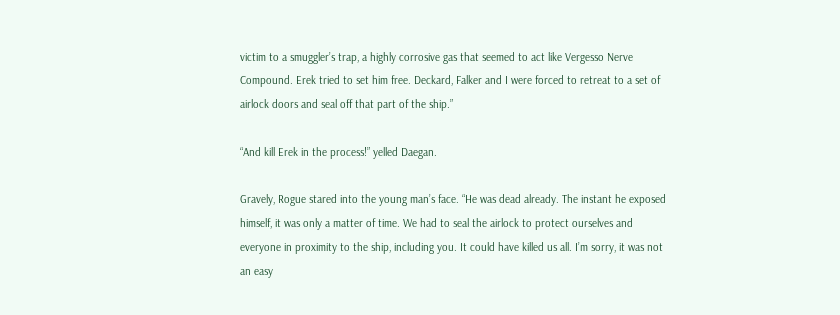victim to a smuggler’s trap, a highly corrosive gas that seemed to act like Vergesso Nerve Compound. Erek tried to set him free. Deckard, Falker and I were forced to retreat to a set of airlock doors and seal off that part of the ship.”

“And kill Erek in the process!” yelled Daegan.

Gravely, Rogue stared into the young man’s face. “He was dead already. The instant he exposed himself, it was only a matter of time. We had to seal the airlock to protect ourselves and everyone in proximity to the ship, including you. It could have killed us all. I’m sorry, it was not an easy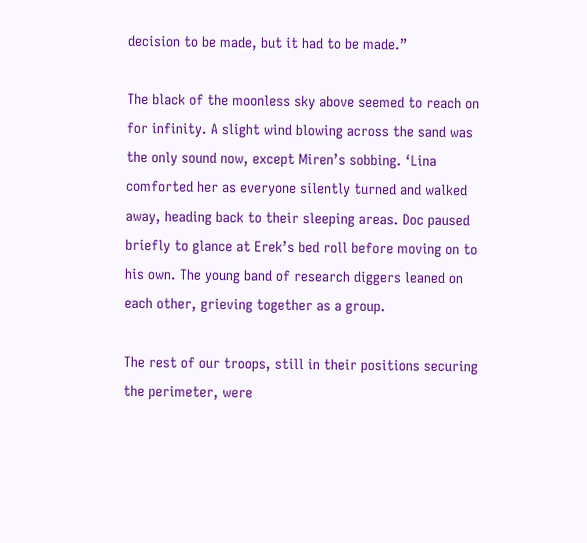decision to be made, but it had to be made.”

The black of the moonless sky above seemed to reach on for infinity. A slight wind blowing across the sand was the only sound now, except Miren’s sobbing. ‘Lina comforted her as everyone silently turned and walked away, heading back to their sleeping areas. Doc paused briefly to glance at Erek’s bed roll before moving on to his own. The young band of research diggers leaned on each other, grieving together as a group.

The rest of our troops, still in their positions securing the perimeter, were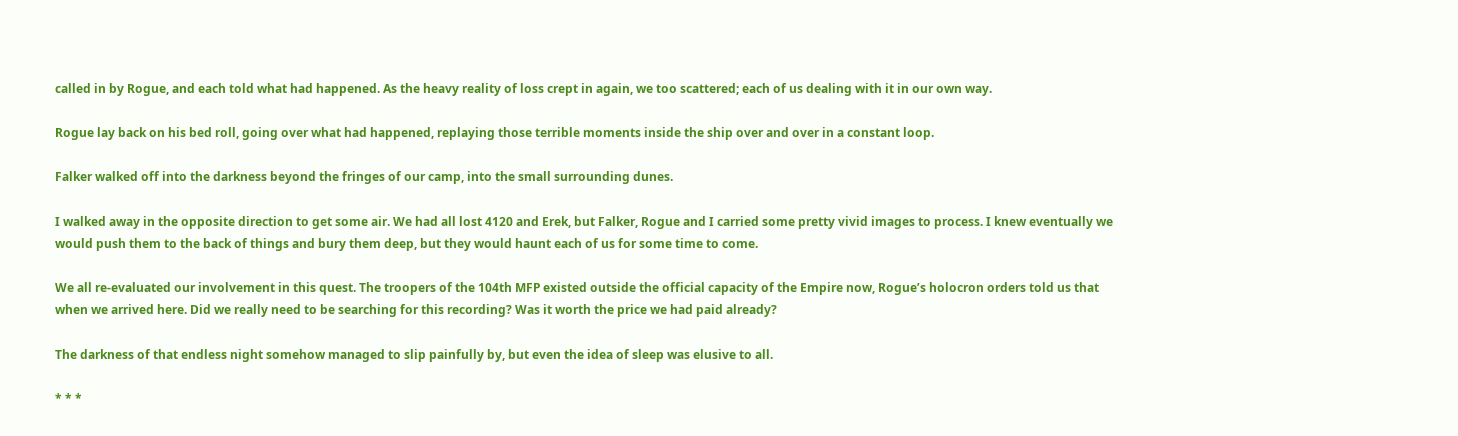called in by Rogue, and each told what had happened. As the heavy reality of loss crept in again, we too scattered; each of us dealing with it in our own way.

Rogue lay back on his bed roll, going over what had happened, replaying those terrible moments inside the ship over and over in a constant loop.

Falker walked off into the darkness beyond the fringes of our camp, into the small surrounding dunes.

I walked away in the opposite direction to get some air. We had all lost 4120 and Erek, but Falker, Rogue and I carried some pretty vivid images to process. I knew eventually we would push them to the back of things and bury them deep, but they would haunt each of us for some time to come.

We all re-evaluated our involvement in this quest. The troopers of the 104th MFP existed outside the official capacity of the Empire now, Rogue’s holocron orders told us that when we arrived here. Did we really need to be searching for this recording? Was it worth the price we had paid already?

The darkness of that endless night somehow managed to slip painfully by, but even the idea of sleep was elusive to all.

* * *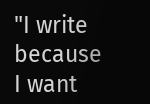"I write because I want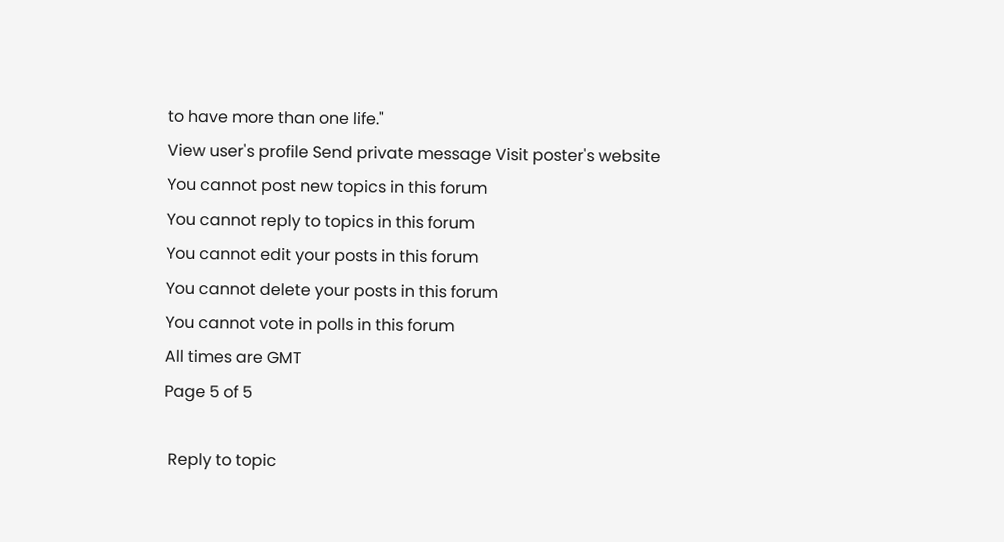to have more than one life."
View user's profile Send private message Visit poster's website
You cannot post new topics in this forum
You cannot reply to topics in this forum
You cannot edit your posts in this forum
You cannot delete your posts in this forum
You cannot vote in polls in this forum
All times are GMT
Page 5 of 5

 Reply to topic